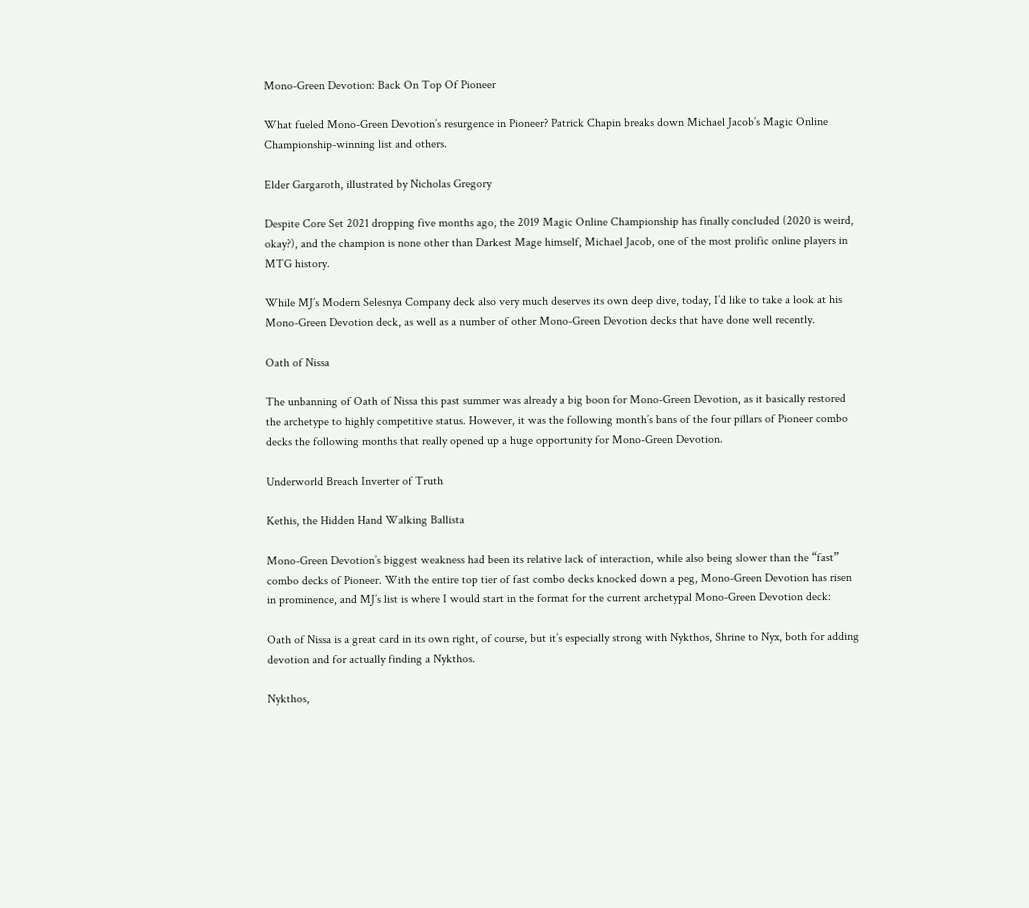Mono-Green Devotion: Back On Top Of Pioneer

What fueled Mono-Green Devotion’s resurgence in Pioneer? Patrick Chapin breaks down Michael Jacob’s Magic Online Championship-winning list and others.

Elder Gargaroth, illustrated by Nicholas Gregory

Despite Core Set 2021 dropping five months ago, the 2019 Magic Online Championship has finally concluded (2020 is weird, okay?), and the champion is none other than Darkest Mage himself, Michael Jacob, one of the most prolific online players in MTG history.

While MJ’s Modern Selesnya Company deck also very much deserves its own deep dive, today, I’d like to take a look at his Mono-Green Devotion deck, as well as a number of other Mono-Green Devotion decks that have done well recently.

Oath of Nissa

The unbanning of Oath of Nissa this past summer was already a big boon for Mono-Green Devotion, as it basically restored the archetype to highly competitive status. However, it was the following month’s bans of the four pillars of Pioneer combo decks the following months that really opened up a huge opportunity for Mono-Green Devotion.

Underworld Breach Inverter of Truth

Kethis, the Hidden Hand Walking Ballista

Mono-Green Devotion’s biggest weakness had been its relative lack of interaction, while also being slower than the “fast” combo decks of Pioneer. With the entire top tier of fast combo decks knocked down a peg, Mono-Green Devotion has risen in prominence, and MJ’s list is where I would start in the format for the current archetypal Mono-Green Devotion deck:

Oath of Nissa is a great card in its own right, of course, but it’s especially strong with Nykthos, Shrine to Nyx, both for adding devotion and for actually finding a Nykthos.

Nykthos,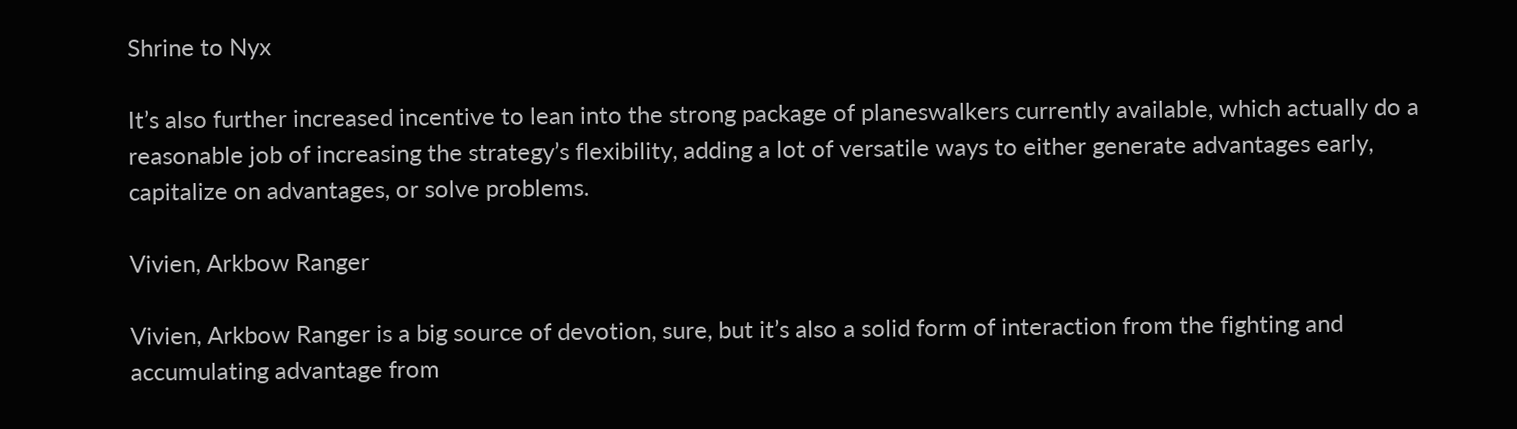Shrine to Nyx

It’s also further increased incentive to lean into the strong package of planeswalkers currently available, which actually do a reasonable job of increasing the strategy’s flexibility, adding a lot of versatile ways to either generate advantages early, capitalize on advantages, or solve problems.

Vivien, Arkbow Ranger

Vivien, Arkbow Ranger is a big source of devotion, sure, but it’s also a solid form of interaction from the fighting and accumulating advantage from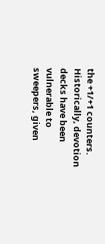the +1/+1 counters. Historically, devotion decks have been vulnerable to sweepers, given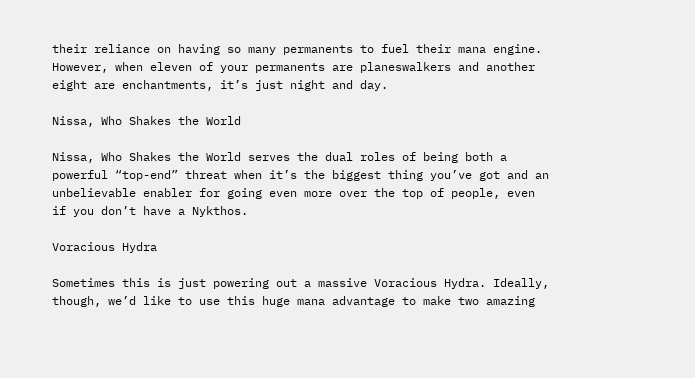their reliance on having so many permanents to fuel their mana engine. However, when eleven of your permanents are planeswalkers and another eight are enchantments, it’s just night and day.

Nissa, Who Shakes the World

Nissa, Who Shakes the World serves the dual roles of being both a powerful “top-end” threat when it’s the biggest thing you’ve got and an unbelievable enabler for going even more over the top of people, even if you don’t have a Nykthos.

Voracious Hydra

Sometimes this is just powering out a massive Voracious Hydra. Ideally, though, we’d like to use this huge mana advantage to make two amazing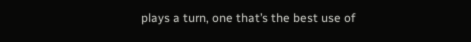plays a turn, one that’s the best use of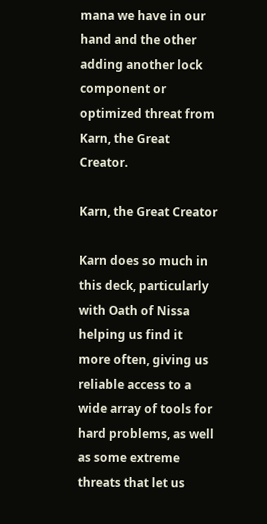mana we have in our hand and the other adding another lock component or optimized threat from Karn, the Great Creator.

Karn, the Great Creator

Karn does so much in this deck, particularly with Oath of Nissa helping us find it more often, giving us reliable access to a wide array of tools for hard problems, as well as some extreme threats that let us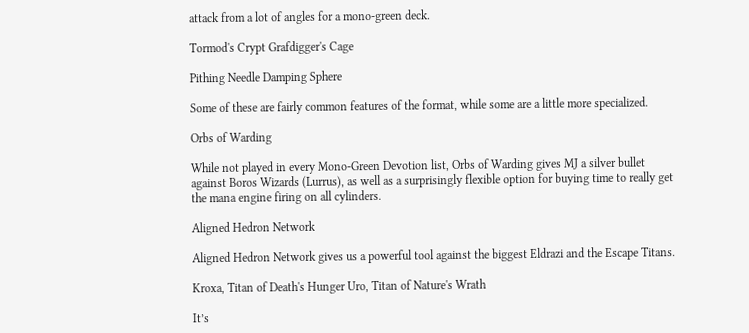attack from a lot of angles for a mono-green deck.

Tormod's Crypt Grafdigger's Cage

Pithing Needle Damping Sphere

Some of these are fairly common features of the format, while some are a little more specialized.

Orbs of Warding

While not played in every Mono-Green Devotion list, Orbs of Warding gives MJ a silver bullet against Boros Wizards (Lurrus), as well as a surprisingly flexible option for buying time to really get the mana engine firing on all cylinders.

Aligned Hedron Network

Aligned Hedron Network gives us a powerful tool against the biggest Eldrazi and the Escape Titans.

Kroxa, Titan of Death's Hunger Uro, Titan of Nature's Wrath

It’s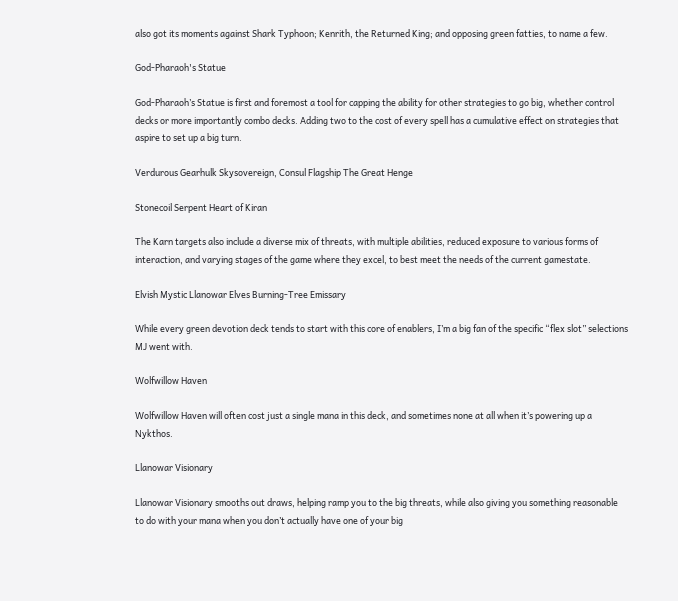also got its moments against Shark Typhoon; Kenrith, the Returned King; and opposing green fatties, to name a few.

God-Pharaoh's Statue

God-Pharaoh’s Statue is first and foremost a tool for capping the ability for other strategies to go big, whether control decks or more importantly combo decks. Adding two to the cost of every spell has a cumulative effect on strategies that aspire to set up a big turn.

Verdurous Gearhulk Skysovereign, Consul Flagship The Great Henge

Stonecoil Serpent Heart of Kiran

The Karn targets also include a diverse mix of threats, with multiple abilities, reduced exposure to various forms of interaction, and varying stages of the game where they excel, to best meet the needs of the current gamestate.

Elvish Mystic Llanowar Elves Burning-Tree Emissary

While every green devotion deck tends to start with this core of enablers, I’m a big fan of the specific “flex slot” selections MJ went with.

Wolfwillow Haven

Wolfwillow Haven will often cost just a single mana in this deck, and sometimes none at all when it’s powering up a Nykthos.

Llanowar Visionary

Llanowar Visionary smooths out draws, helping ramp you to the big threats, while also giving you something reasonable to do with your mana when you don’t actually have one of your big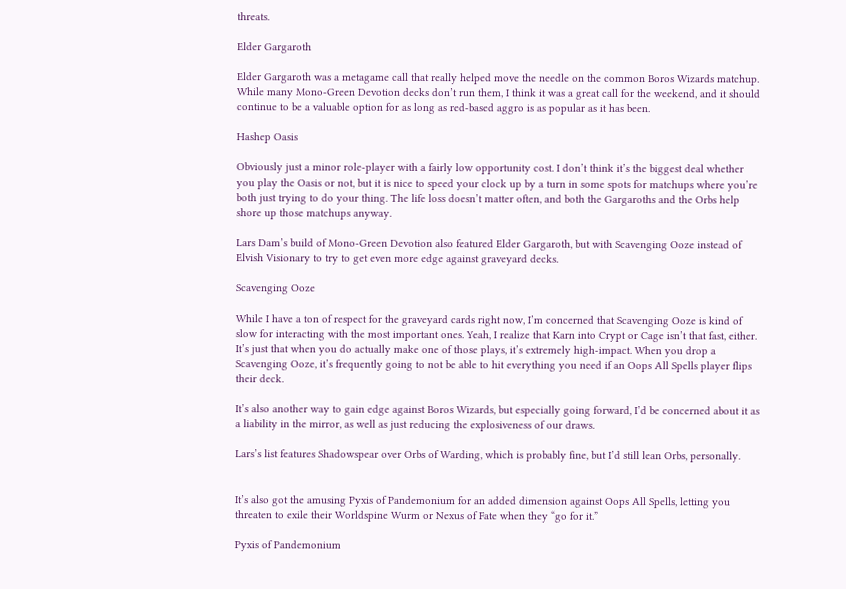threats.

Elder Gargaroth

Elder Gargaroth was a metagame call that really helped move the needle on the common Boros Wizards matchup. While many Mono-Green Devotion decks don’t run them, I think it was a great call for the weekend, and it should continue to be a valuable option for as long as red-based aggro is as popular as it has been.

Hashep Oasis

Obviously just a minor role-player with a fairly low opportunity cost. I don’t think it’s the biggest deal whether you play the Oasis or not, but it is nice to speed your clock up by a turn in some spots for matchups where you’re both just trying to do your thing. The life loss doesn’t matter often, and both the Gargaroths and the Orbs help shore up those matchups anyway.

Lars Dam’s build of Mono-Green Devotion also featured Elder Gargaroth, but with Scavenging Ooze instead of Elvish Visionary to try to get even more edge against graveyard decks.

Scavenging Ooze

While I have a ton of respect for the graveyard cards right now, I’m concerned that Scavenging Ooze is kind of slow for interacting with the most important ones. Yeah, I realize that Karn into Crypt or Cage isn’t that fast, either. It’s just that when you do actually make one of those plays, it’s extremely high-impact. When you drop a Scavenging Ooze, it’s frequently going to not be able to hit everything you need if an Oops All Spells player flips their deck.

It’s also another way to gain edge against Boros Wizards, but especially going forward, I’d be concerned about it as a liability in the mirror, as well as just reducing the explosiveness of our draws.

Lars’s list features Shadowspear over Orbs of Warding, which is probably fine, but I’d still lean Orbs, personally.


It’s also got the amusing Pyxis of Pandemonium for an added dimension against Oops All Spells, letting you threaten to exile their Worldspine Wurm or Nexus of Fate when they “go for it.”

Pyxis of Pandemonium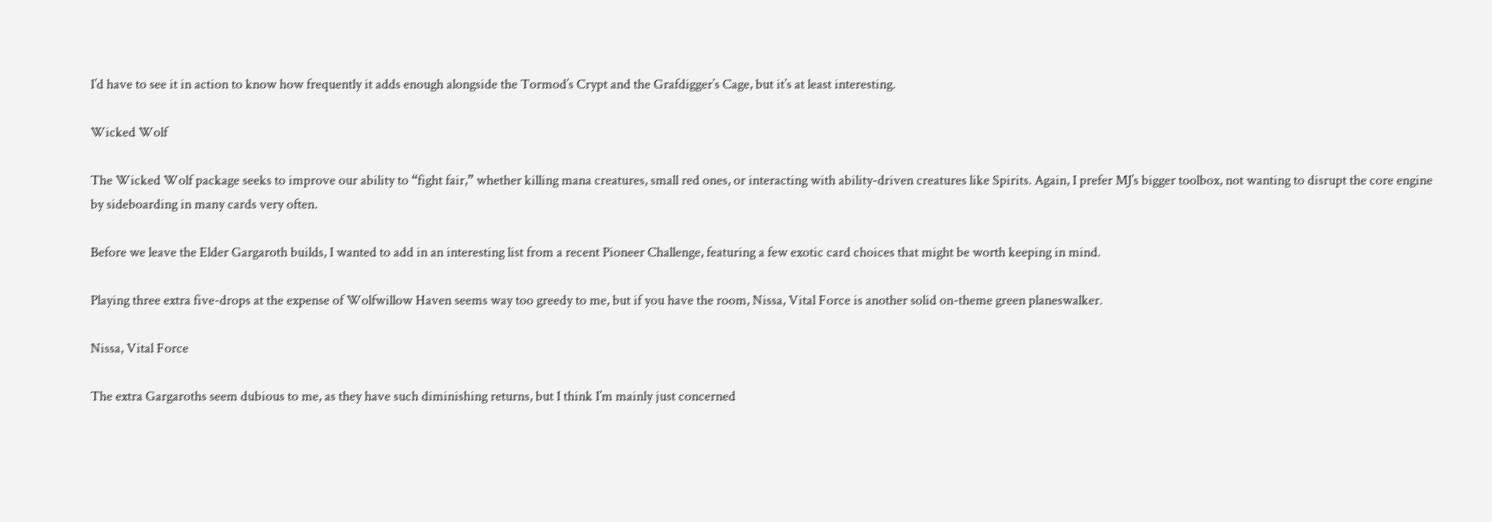I’d have to see it in action to know how frequently it adds enough alongside the Tormod’s Crypt and the Grafdigger’s Cage, but it’s at least interesting.

Wicked Wolf

The Wicked Wolf package seeks to improve our ability to “fight fair,” whether killing mana creatures, small red ones, or interacting with ability-driven creatures like Spirits. Again, I prefer MJ’s bigger toolbox, not wanting to disrupt the core engine by sideboarding in many cards very often.

Before we leave the Elder Gargaroth builds, I wanted to add in an interesting list from a recent Pioneer Challenge, featuring a few exotic card choices that might be worth keeping in mind.

Playing three extra five-drops at the expense of Wolfwillow Haven seems way too greedy to me, but if you have the room, Nissa, Vital Force is another solid on-theme green planeswalker.

Nissa, Vital Force

The extra Gargaroths seem dubious to me, as they have such diminishing returns, but I think I’m mainly just concerned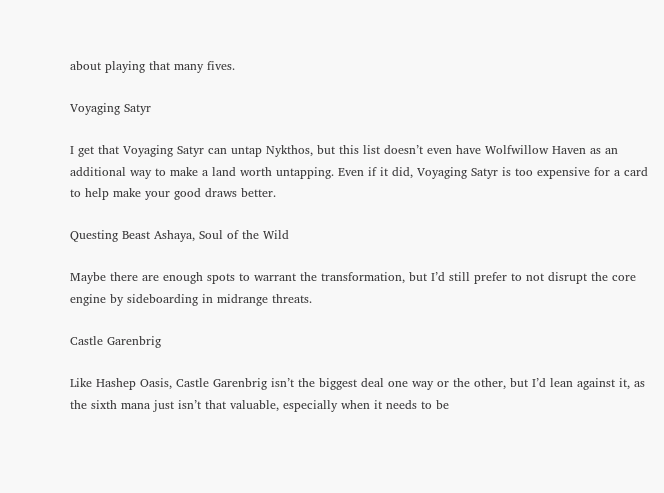about playing that many fives.

Voyaging Satyr

I get that Voyaging Satyr can untap Nykthos, but this list doesn’t even have Wolfwillow Haven as an additional way to make a land worth untapping. Even if it did, Voyaging Satyr is too expensive for a card to help make your good draws better.

Questing Beast Ashaya, Soul of the Wild

Maybe there are enough spots to warrant the transformation, but I’d still prefer to not disrupt the core engine by sideboarding in midrange threats.

Castle Garenbrig

Like Hashep Oasis, Castle Garenbrig isn’t the biggest deal one way or the other, but I’d lean against it, as the sixth mana just isn’t that valuable, especially when it needs to be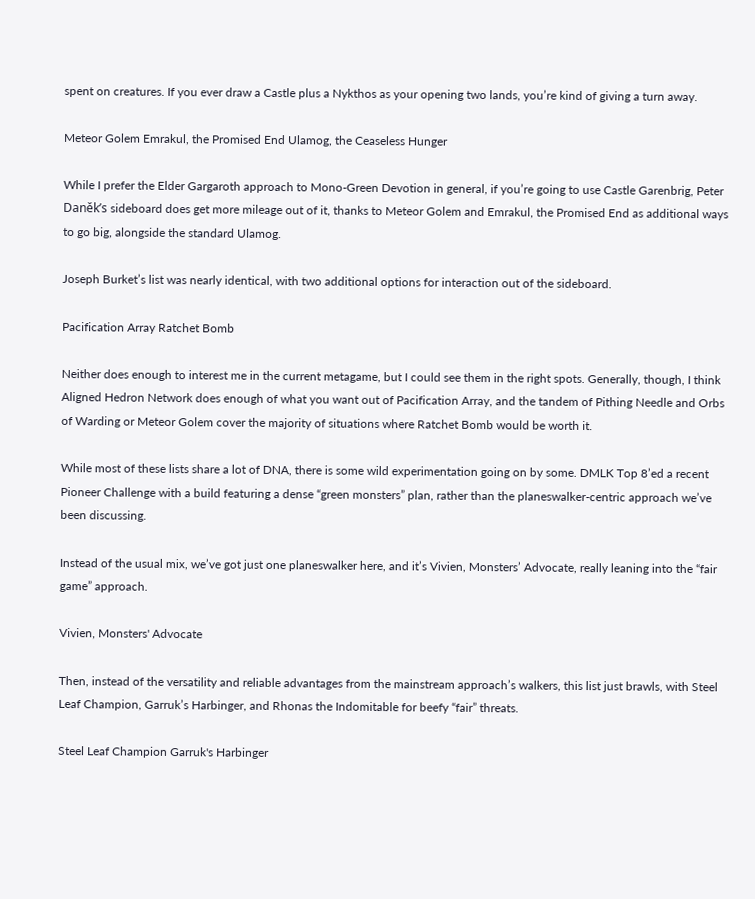spent on creatures. If you ever draw a Castle plus a Nykthos as your opening two lands, you’re kind of giving a turn away.

Meteor Golem Emrakul, the Promised End Ulamog, the Ceaseless Hunger

While I prefer the Elder Gargaroth approach to Mono-Green Devotion in general, if you’re going to use Castle Garenbrig, Peter Daněk’s sideboard does get more mileage out of it, thanks to Meteor Golem and Emrakul, the Promised End as additional ways to go big, alongside the standard Ulamog.

Joseph Burket’s list was nearly identical, with two additional options for interaction out of the sideboard.

Pacification Array Ratchet Bomb

Neither does enough to interest me in the current metagame, but I could see them in the right spots. Generally, though, I think Aligned Hedron Network does enough of what you want out of Pacification Array, and the tandem of Pithing Needle and Orbs of Warding or Meteor Golem cover the majority of situations where Ratchet Bomb would be worth it.

While most of these lists share a lot of DNA, there is some wild experimentation going on by some. DMLK Top 8’ed a recent Pioneer Challenge with a build featuring a dense “green monsters” plan, rather than the planeswalker-centric approach we’ve been discussing.

Instead of the usual mix, we’ve got just one planeswalker here, and it’s Vivien, Monsters’ Advocate, really leaning into the “fair game” approach.

Vivien, Monsters' Advocate

Then, instead of the versatility and reliable advantages from the mainstream approach’s walkers, this list just brawls, with Steel Leaf Champion, Garruk’s Harbinger, and Rhonas the Indomitable for beefy “fair” threats.

Steel Leaf Champion Garruk's Harbinger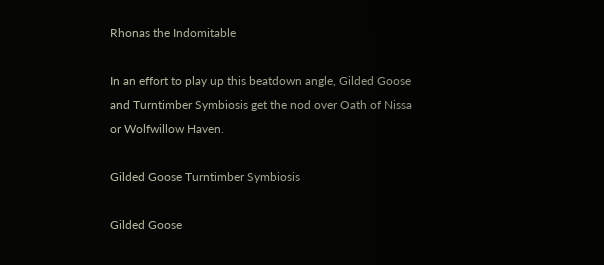Rhonas the Indomitable

In an effort to play up this beatdown angle, Gilded Goose and Turntimber Symbiosis get the nod over Oath of Nissa or Wolfwillow Haven.

Gilded Goose Turntimber Symbiosis

Gilded Goose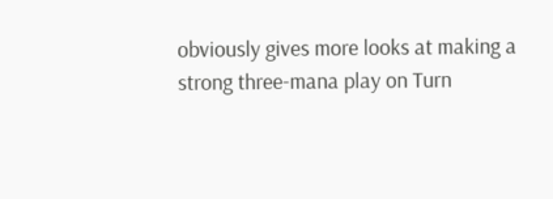obviously gives more looks at making a strong three-mana play on Turn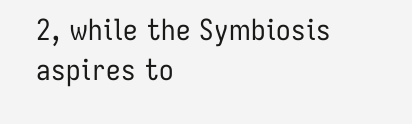2, while the Symbiosis aspires to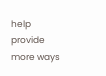help provide more ways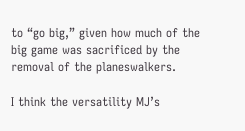to “go big,” given how much of the big game was sacrificed by the removal of the planeswalkers.

I think the versatility MJ’s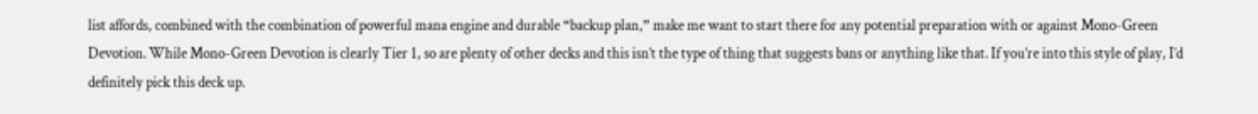list affords, combined with the combination of powerful mana engine and durable “backup plan,” make me want to start there for any potential preparation with or against Mono-Green Devotion. While Mono-Green Devotion is clearly Tier 1, so are plenty of other decks and this isn’t the type of thing that suggests bans or anything like that. If you’re into this style of play, I’d definitely pick this deck up.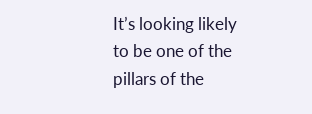It’s looking likely to be one of the pillars of the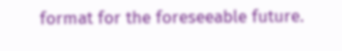format for the foreseeable future.